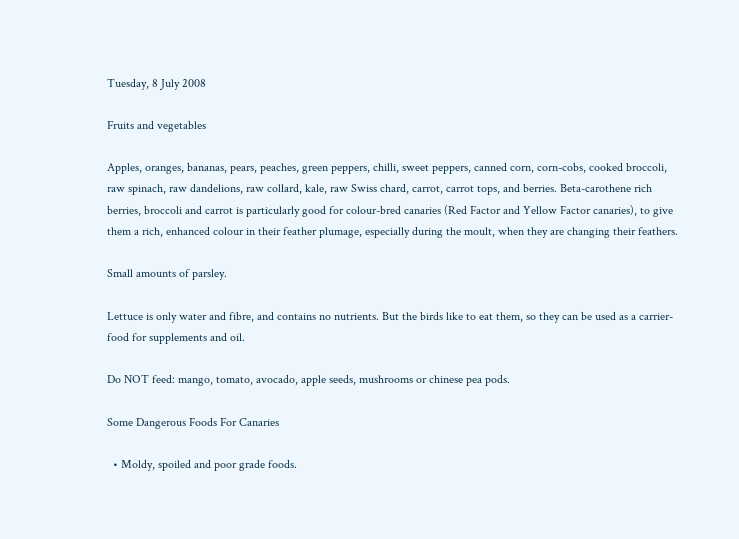Tuesday, 8 July 2008

Fruits and vegetables

Apples, oranges, bananas, pears, peaches, green peppers, chilli, sweet peppers, canned corn, corn-cobs, cooked broccoli, raw spinach, raw dandelions, raw collard, kale, raw Swiss chard, carrot, carrot tops, and berries. Beta-carothene rich berries, broccoli and carrot is particularly good for colour-bred canaries (Red Factor and Yellow Factor canaries), to give them a rich, enhanced colour in their feather plumage, especially during the moult, when they are changing their feathers.

Small amounts of parsley.

Lettuce is only water and fibre, and contains no nutrients. But the birds like to eat them, so they can be used as a carrier-food for supplements and oil.

Do NOT feed: mango, tomato, avocado, apple seeds, mushrooms or chinese pea pods.

Some Dangerous Foods For Canaries

  • Moldy, spoiled and poor grade foods.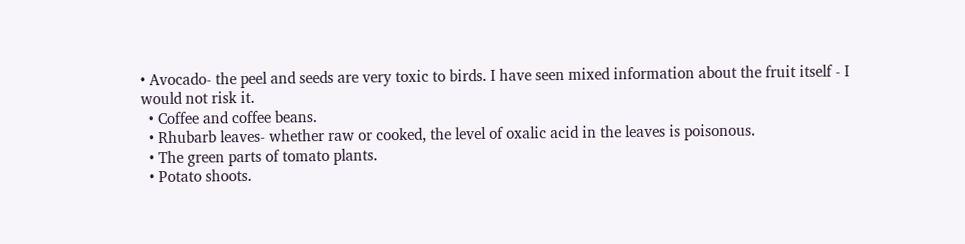• Avocado- the peel and seeds are very toxic to birds. I have seen mixed information about the fruit itself - I would not risk it.
  • Coffee and coffee beans.
  • Rhubarb leaves- whether raw or cooked, the level of oxalic acid in the leaves is poisonous.
  • The green parts of tomato plants.
  • Potato shoots.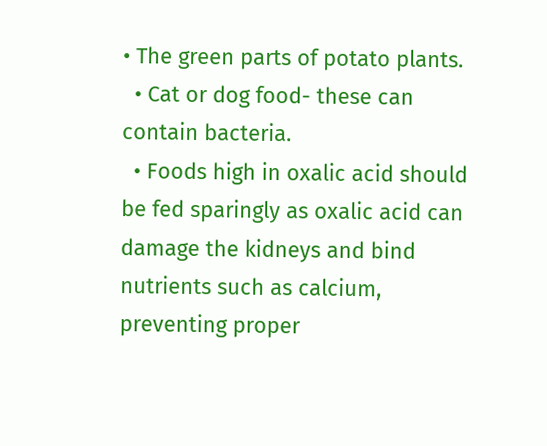• The green parts of potato plants.
  • Cat or dog food- these can contain bacteria.
  • Foods high in oxalic acid should be fed sparingly as oxalic acid can damage the kidneys and bind nutrients such as calcium, preventing proper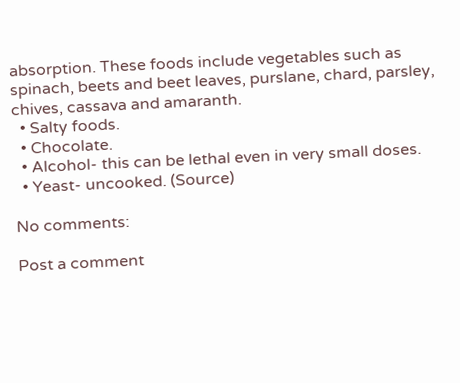absorption. These foods include vegetables such as spinach, beets and beet leaves, purslane, chard, parsley, chives, cassava and amaranth.
  • Salty foods.
  • Chocolate.
  • Alcohol- this can be lethal even in very small doses.
  • Yeast- uncooked. (Source)

No comments:

Post a comment